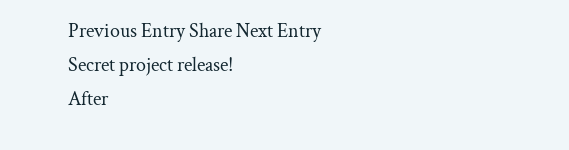Previous Entry Share Next Entry
Secret project release!
After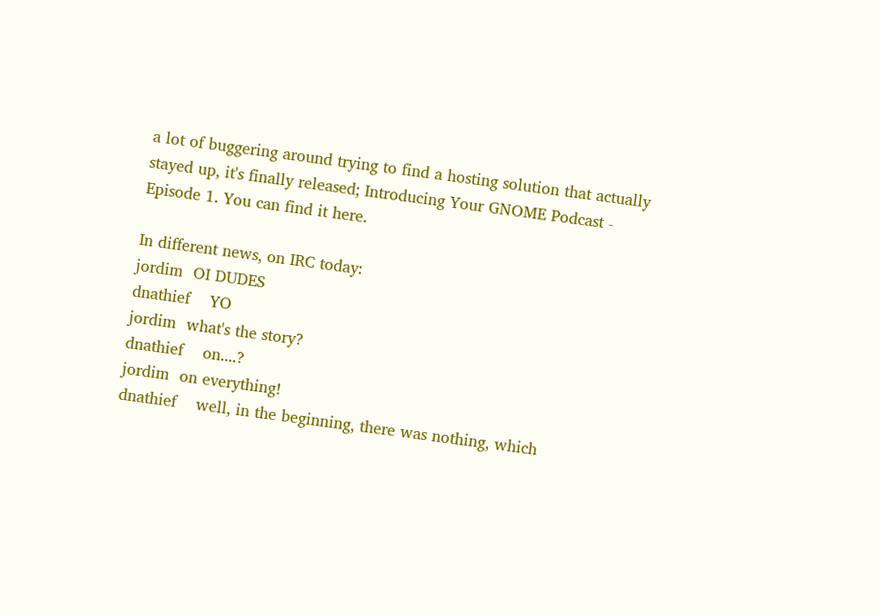a lot of buggering around trying to find a hosting solution that actually stayed up, it's finally released; Introducing Your GNOME Podcast - Episode 1. You can find it here.

In different news, on IRC today:
jordim  OI DUDES
dnathief    YO
jordim  what's the story?
dnathief    on....?
jordim  on everything!
dnathief    well, in the beginning, there was nothing, which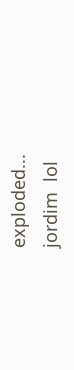exploded...
jordim  lol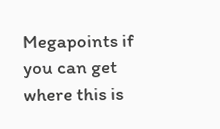Megapoints if you can get where this is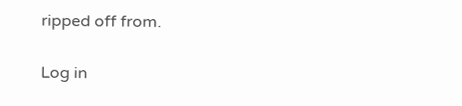ripped off from.


Log in